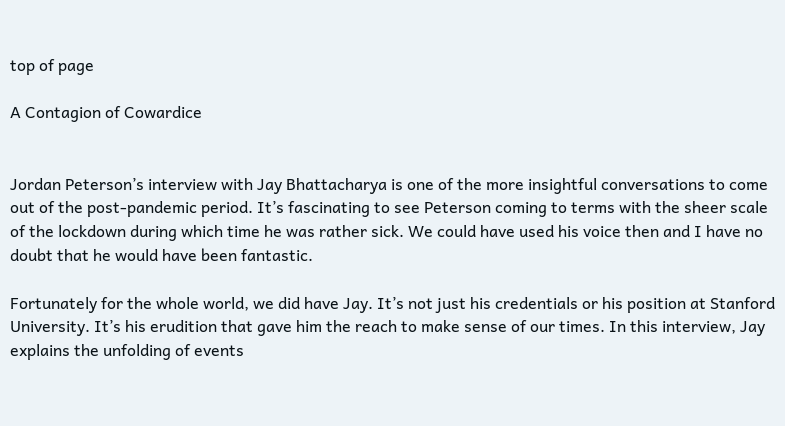top of page

A Contagion of Cowardice


Jordan Peterson’s interview with Jay Bhattacharya is one of the more insightful conversations to come out of the post-pandemic period. It’s fascinating to see Peterson coming to terms with the sheer scale of the lockdown during which time he was rather sick. We could have used his voice then and I have no doubt that he would have been fantastic.

Fortunately for the whole world, we did have Jay. It’s not just his credentials or his position at Stanford University. It’s his erudition that gave him the reach to make sense of our times. In this interview, Jay explains the unfolding of events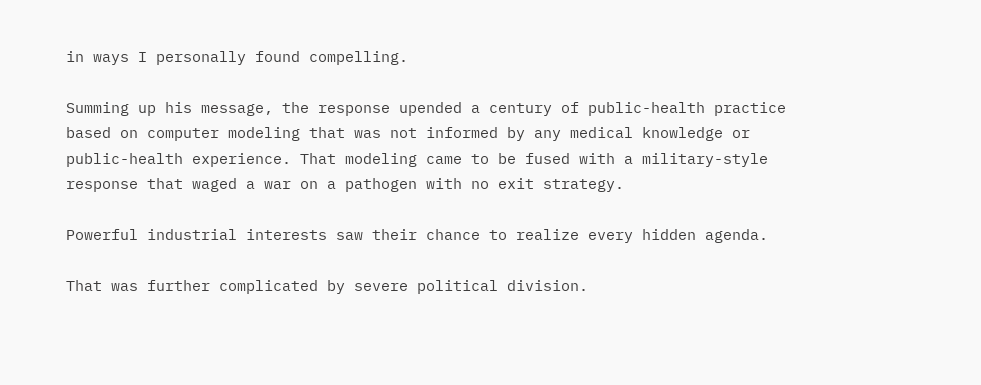in ways I personally found compelling.

Summing up his message, the response upended a century of public-health practice based on computer modeling that was not informed by any medical knowledge or public-health experience. That modeling came to be fused with a military-style response that waged a war on a pathogen with no exit strategy.

Powerful industrial interests saw their chance to realize every hidden agenda.

That was further complicated by severe political division.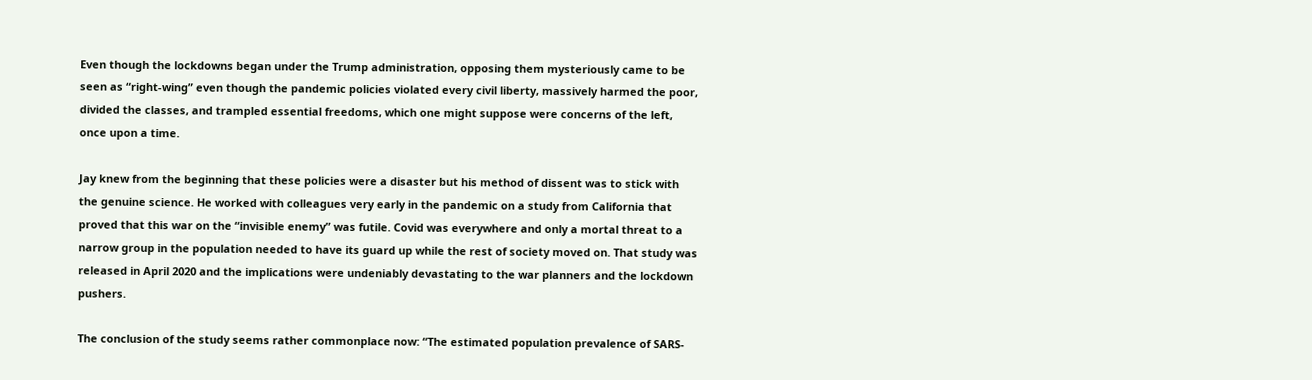Even though the lockdowns began under the Trump administration, opposing them mysteriously came to be seen as “right-wing” even though the pandemic policies violated every civil liberty, massively harmed the poor, divided the classes, and trampled essential freedoms, which one might suppose were concerns of the left, once upon a time.

Jay knew from the beginning that these policies were a disaster but his method of dissent was to stick with the genuine science. He worked with colleagues very early in the pandemic on a study from California that proved that this war on the “invisible enemy” was futile. Covid was everywhere and only a mortal threat to a narrow group in the population needed to have its guard up while the rest of society moved on. That study was released in April 2020 and the implications were undeniably devastating to the war planners and the lockdown pushers.

The conclusion of the study seems rather commonplace now: “The estimated population prevalence of SARS-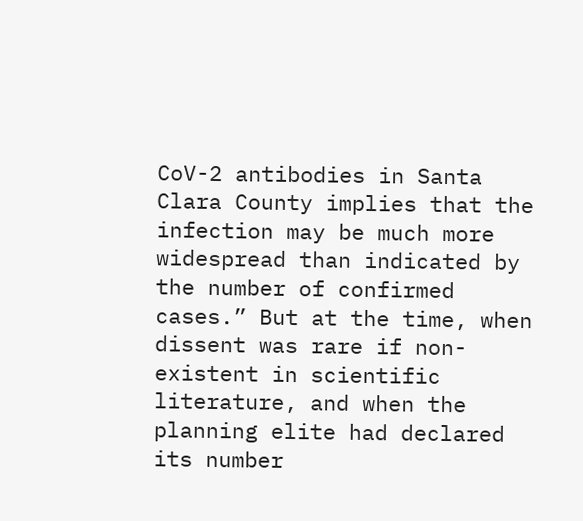CoV-2 antibodies in Santa Clara County implies that the infection may be much more widespread than indicated by the number of confirmed cases.” But at the time, when dissent was rare if non-existent in scientific literature, and when the planning elite had declared its number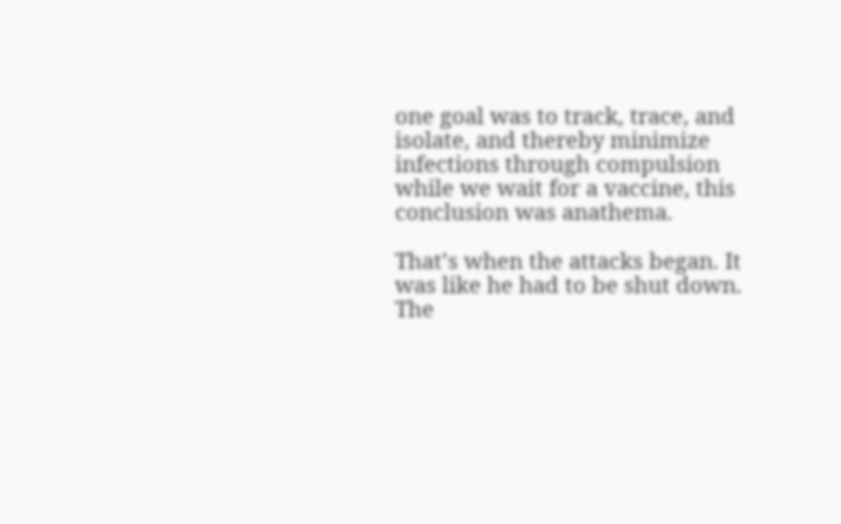one goal was to track, trace, and isolate, and thereby minimize infections through compulsion while we wait for a vaccine, this conclusion was anathema.

That’s when the attacks began. It was like he had to be shut down. The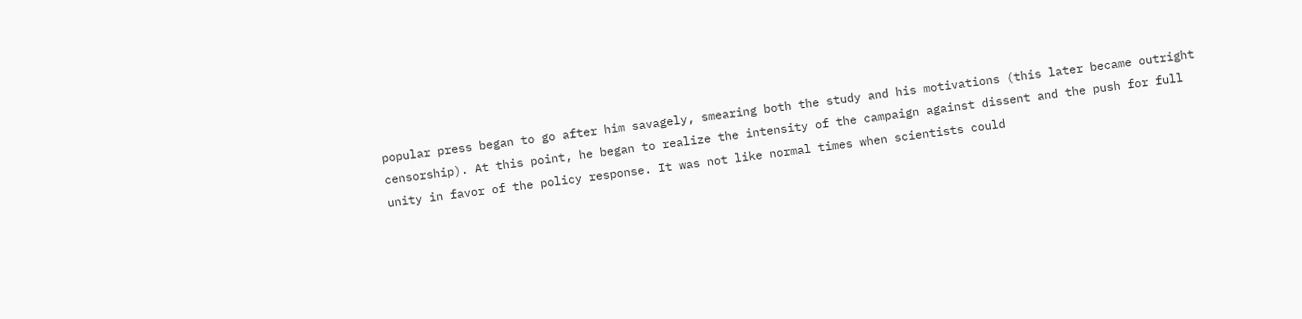popular press began to go after him savagely, smearing both the study and his motivations (this later became outright censorship). At this point, he began to realize the intensity of the campaign against dissent and the push for full unity in favor of the policy response. It was not like normal times when scientists could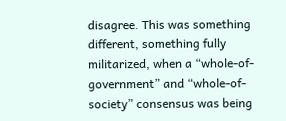disagree. This was something different, something fully militarized, when a “whole-of-government” and “whole-of-society” consensus was being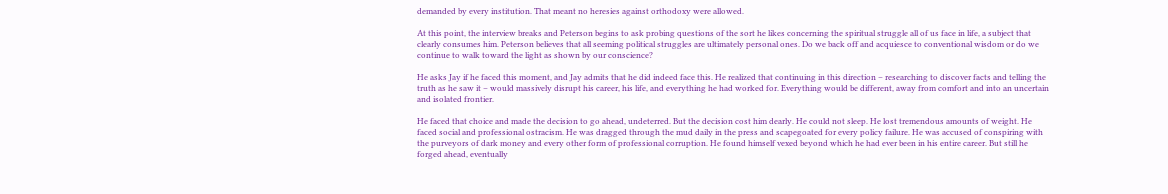demanded by every institution. That meant no heresies against orthodoxy were allowed.

At this point, the interview breaks and Peterson begins to ask probing questions of the sort he likes concerning the spiritual struggle all of us face in life, a subject that clearly consumes him. Peterson believes that all seeming political struggles are ultimately personal ones. Do we back off and acquiesce to conventional wisdom or do we continue to walk toward the light as shown by our conscience?

He asks Jay if he faced this moment, and Jay admits that he did indeed face this. He realized that continuing in this direction – researching to discover facts and telling the truth as he saw it – would massively disrupt his career, his life, and everything he had worked for. Everything would be different, away from comfort and into an uncertain and isolated frontier.

He faced that choice and made the decision to go ahead, undeterred. But the decision cost him dearly. He could not sleep. He lost tremendous amounts of weight. He faced social and professional ostracism. He was dragged through the mud daily in the press and scapegoated for every policy failure. He was accused of conspiring with the purveyors of dark money and every other form of professional corruption. He found himself vexed beyond which he had ever been in his entire career. But still he forged ahead, eventually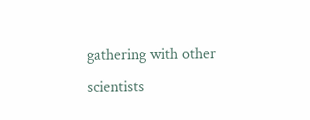gathering with other scientists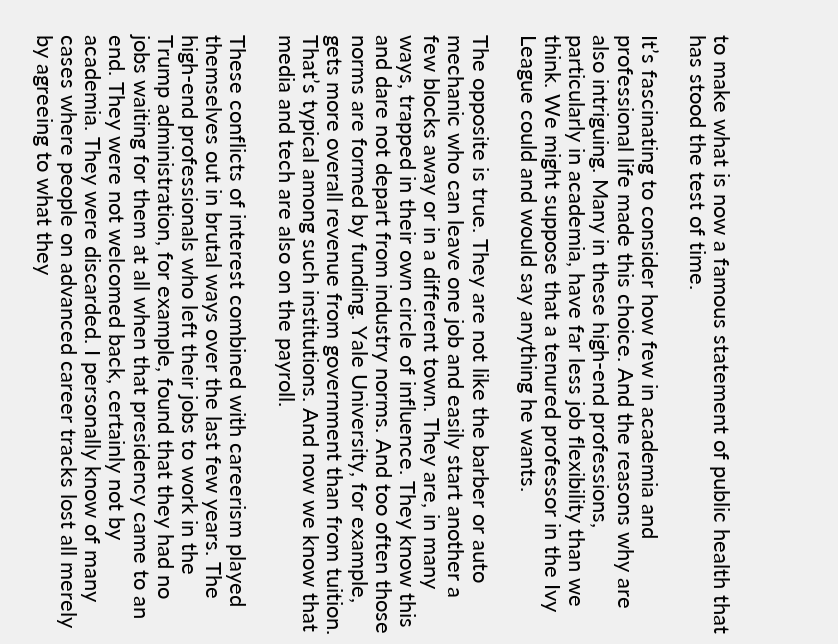to make what is now a famous statement of public health that has stood the test of time.

It’s fascinating to consider how few in academia and professional life made this choice. And the reasons why are also intriguing. Many in these high-end professions, particularly in academia, have far less job flexibility than we think. We might suppose that a tenured professor in the Ivy League could and would say anything he wants.

The opposite is true. They are not like the barber or auto mechanic who can leave one job and easily start another a few blocks away or in a different town. They are, in many ways, trapped in their own circle of influence. They know this and dare not depart from industry norms. And too often those norms are formed by funding. Yale University, for example, gets more overall revenue from government than from tuition. That’s typical among such institutions. And now we know that media and tech are also on the payroll.

These conflicts of interest combined with careerism played themselves out in brutal ways over the last few years. The high-end professionals who left their jobs to work in the Trump administration, for example, found that they had no jobs waiting for them at all when that presidency came to an end. They were not welcomed back, certainly not by academia. They were discarded. I personally know of many cases where people on advanced career tracks lost all merely by agreeing to what they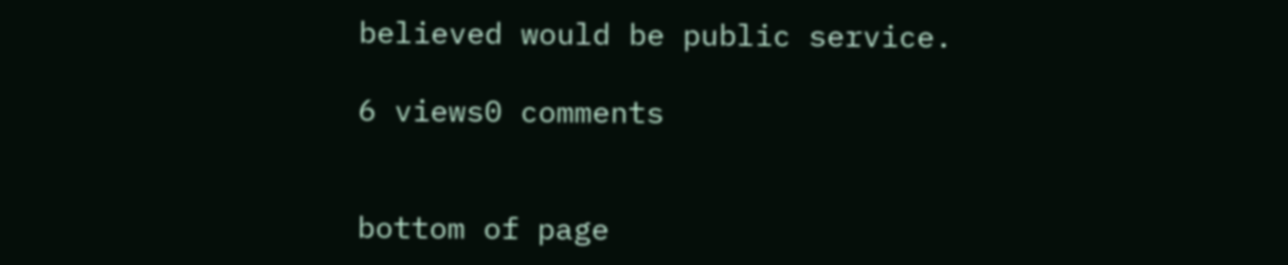believed would be public service.

6 views0 comments


bottom of page